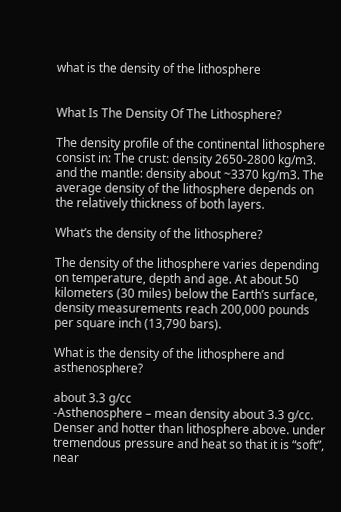what is the density of the lithosphere


What Is The Density Of The Lithosphere?

The density profile of the continental lithosphere consist in: The crust: density 2650-2800 kg/m3. and the mantle: density about ~3370 kg/m3. The average density of the lithosphere depends on the relatively thickness of both layers.

What’s the density of the lithosphere?

The density of the lithosphere varies depending on temperature, depth and age. At about 50 kilometers (30 miles) below the Earth’s surface, density measurements reach 200,000 pounds per square inch (13,790 bars).

What is the density of the lithosphere and asthenosphere?

about 3.3 g/cc
-Asthenosphere – mean density about 3.3 g/cc. Denser and hotter than lithosphere above. under tremendous pressure and heat so that it is “soft”, near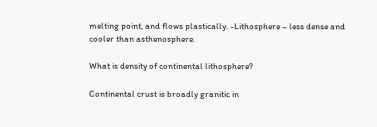melting point, and flows plastically. -Lithosphere – less dense and cooler than asthenosphere.

What is density of continental lithosphere?

Continental crust is broadly granitic in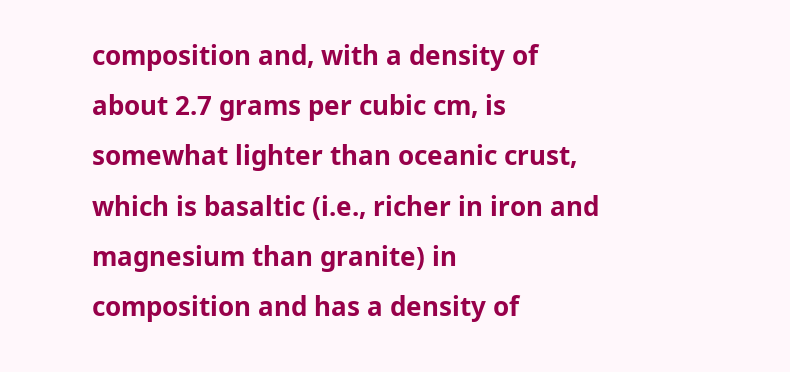composition and, with a density of about 2.7 grams per cubic cm, is somewhat lighter than oceanic crust, which is basaltic (i.e., richer in iron and magnesium than granite) in composition and has a density of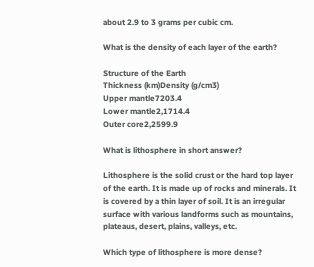about 2.9 to 3 grams per cubic cm.

What is the density of each layer of the earth?

Structure of the Earth
Thickness (km)Density (g/cm3)
Upper mantle7203.4
Lower mantle2,1714.4
Outer core2,2599.9

What is lithosphere in short answer?

Lithosphere is the solid crust or the hard top layer of the earth. It is made up of rocks and minerals. It is covered by a thin layer of soil. It is an irregular surface with various landforms such as mountains, plateaus, desert, plains, valleys, etc.

Which type of lithosphere is more dense?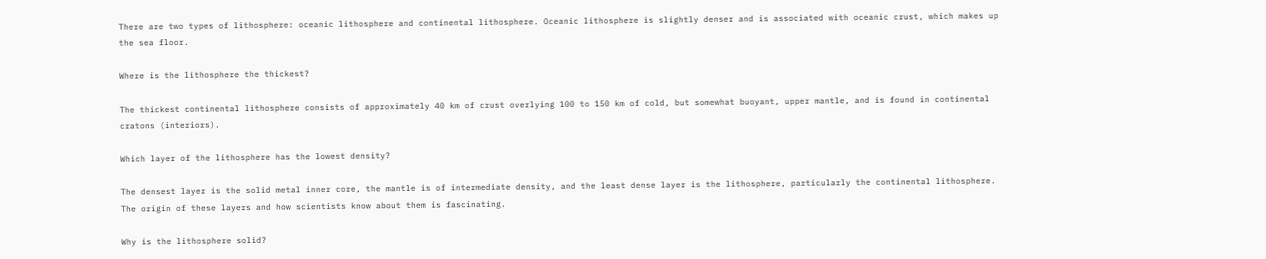There are two types of lithosphere: oceanic lithosphere and continental lithosphere. Oceanic lithosphere is slightly denser and is associated with oceanic crust, which makes up the sea floor.

Where is the lithosphere the thickest?

The thickest continental lithosphere consists of approximately 40 km of crust overlying 100 to 150 km of cold, but somewhat buoyant, upper mantle, and is found in continental cratons (interiors).

Which layer of the lithosphere has the lowest density?

The densest layer is the solid metal inner core, the mantle is of intermediate density, and the least dense layer is the lithosphere, particularly the continental lithosphere. The origin of these layers and how scientists know about them is fascinating.

Why is the lithosphere solid?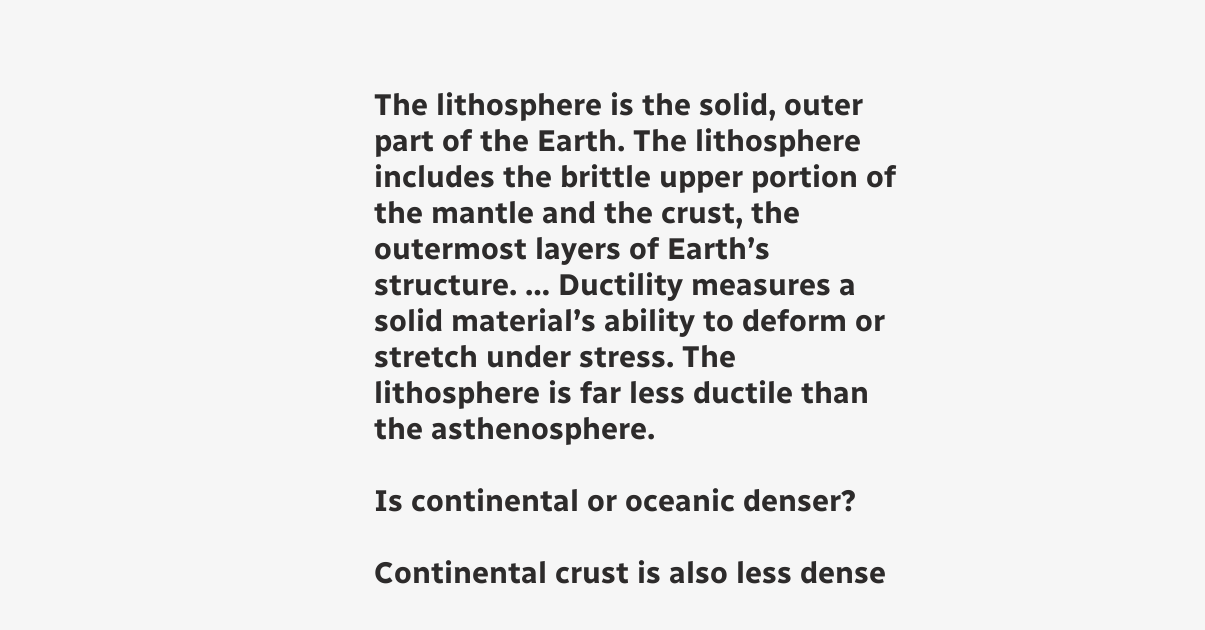The lithosphere is the solid, outer part of the Earth. The lithosphere includes the brittle upper portion of the mantle and the crust, the outermost layers of Earth’s structure. … Ductility measures a solid material’s ability to deform or stretch under stress. The lithosphere is far less ductile than the asthenosphere.

Is continental or oceanic denser?

Continental crust is also less dense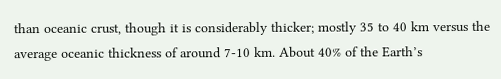than oceanic crust, though it is considerably thicker; mostly 35 to 40 km versus the average oceanic thickness of around 7-10 km. About 40% of the Earth’s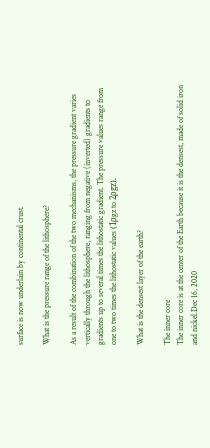surface is now underlain by continental crust.

What is the pressure range of the lithosphere?

As a result of the combination of the two mechanisms, the pressure gradient varies vertically through the lithosphere, ranging from negative (inverted) gradients to gradients up to several times the lithostatic gradient. The pressure values range from one to two times the lithostatic values (1ρgz to 2ρgz).

What is the densest layer of the earth?

The inner core
The inner core is at the center of the Earth because it is the densest, made of solid iron and nickel.Dec 16, 2020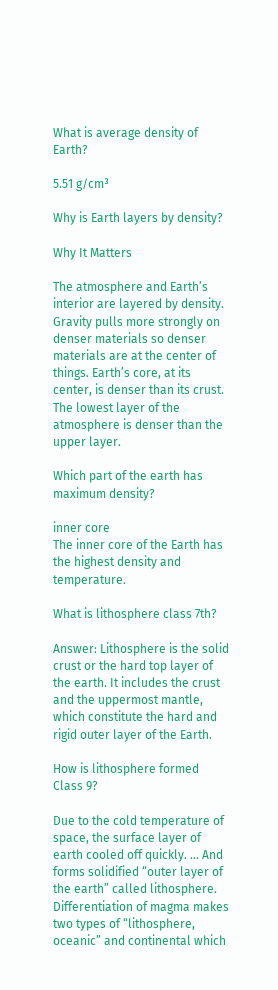What is average density of Earth?

5.51 g/cm³

Why is Earth layers by density?

Why It Matters

The atmosphere and Earth’s interior are layered by density. Gravity pulls more strongly on denser materials so denser materials are at the center of things. Earth’s core, at its center, is denser than its crust. The lowest layer of the atmosphere is denser than the upper layer.

Which part of the earth has maximum density?

inner core
The inner core of the Earth has the highest density and temperature.

What is lithosphere class 7th?

Answer: Lithosphere is the solid crust or the hard top layer of the earth. It includes the crust and the uppermost mantle, which constitute the hard and rigid outer layer of the Earth.

How is lithosphere formed Class 9?

Due to the cold temperature of space, the surface layer of earth cooled off quickly. … And forms solidified “outer layer of the earth” called lithosphere. Differentiation of magma makes two types of “lithosphere, oceanic” and continental which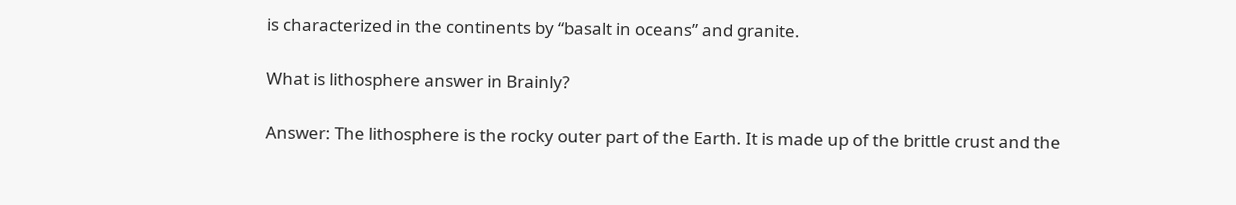is characterized in the continents by “basalt in oceans” and granite.

What is lithosphere answer in Brainly?

Answer: The lithosphere is the rocky outer part of the Earth. It is made up of the brittle crust and the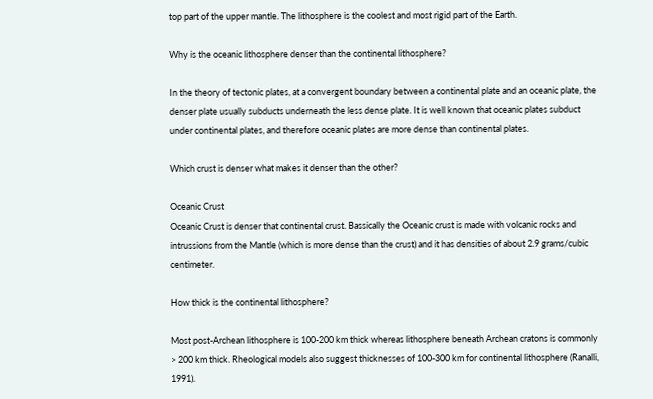top part of the upper mantle. The lithosphere is the coolest and most rigid part of the Earth.

Why is the oceanic lithosphere denser than the continental lithosphere?

In the theory of tectonic plates, at a convergent boundary between a continental plate and an oceanic plate, the denser plate usually subducts underneath the less dense plate. It is well known that oceanic plates subduct under continental plates, and therefore oceanic plates are more dense than continental plates.

Which crust is denser what makes it denser than the other?

Oceanic Crust
Oceanic Crust is denser that continental crust. Bassically the Oceanic crust is made with volcanic rocks and intrussions from the Mantle (which is more dense than the crust) and it has densities of about 2.9 grams/cubic centimeter.

How thick is the continental lithosphere?

Most post-Archean lithosphere is 100-200 km thick whereas lithosphere beneath Archean cratons is commonly > 200 km thick. Rheological models also suggest thicknesses of 100-300 km for continental lithosphere (Ranalli, 1991).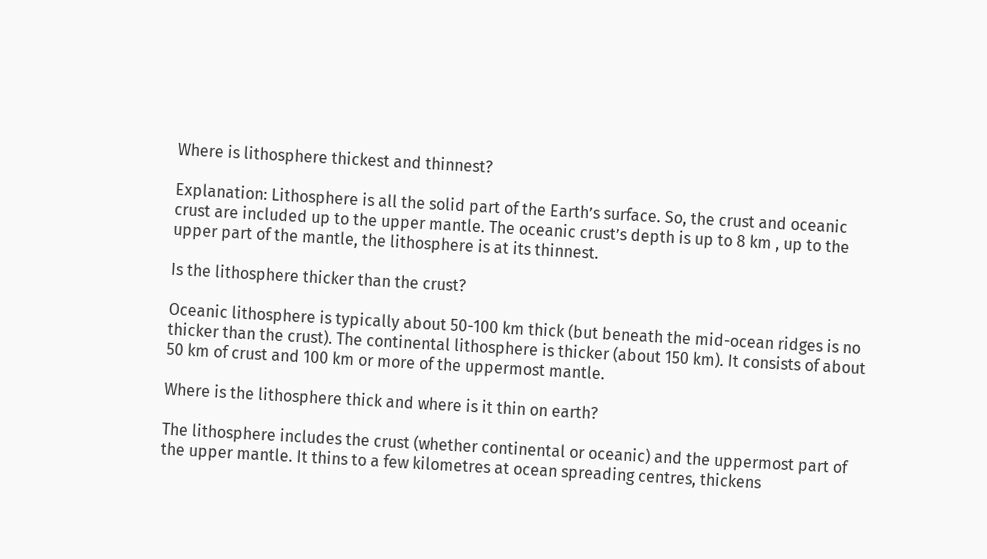Where is lithosphere thickest and thinnest?

Explanation: Lithosphere is all the solid part of the Earth’s surface. So, the crust and oceanic crust are included up to the upper mantle. The oceanic crust’s depth is up to 8 km , up to the upper part of the mantle, the lithosphere is at its thinnest.

Is the lithosphere thicker than the crust?

Oceanic lithosphere is typically about 50-100 km thick (but beneath the mid-ocean ridges is no thicker than the crust). The continental lithosphere is thicker (about 150 km). It consists of about 50 km of crust and 100 km or more of the uppermost mantle.

Where is the lithosphere thick and where is it thin on earth?

The lithosphere includes the crust (whether continental or oceanic) and the uppermost part of the upper mantle. It thins to a few kilometres at ocean spreading centres, thickens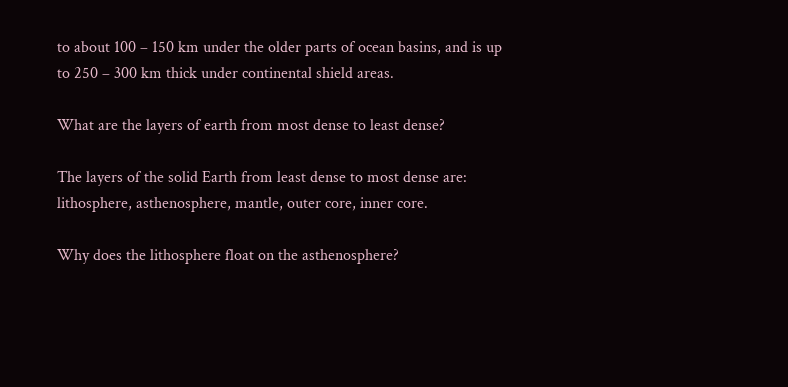to about 100 – 150 km under the older parts of ocean basins, and is up to 250 – 300 km thick under continental shield areas.

What are the layers of earth from most dense to least dense?

The layers of the solid Earth from least dense to most dense are: lithosphere, asthenosphere, mantle, outer core, inner core.

Why does the lithosphere float on the asthenosphere?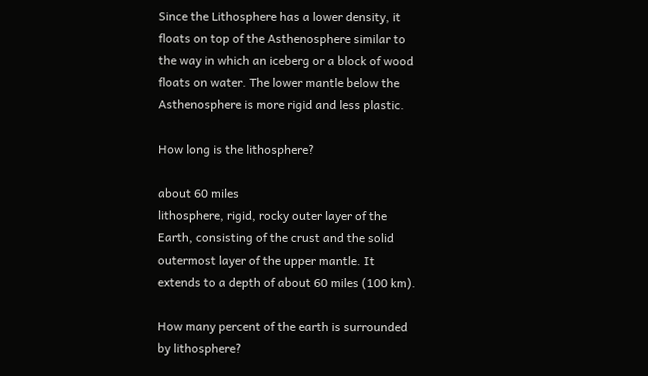Since the Lithosphere has a lower density, it floats on top of the Asthenosphere similar to the way in which an iceberg or a block of wood floats on water. The lower mantle below the Asthenosphere is more rigid and less plastic.

How long is the lithosphere?

about 60 miles
lithosphere, rigid, rocky outer layer of the Earth, consisting of the crust and the solid outermost layer of the upper mantle. It extends to a depth of about 60 miles (100 km).

How many percent of the earth is surrounded by lithosphere?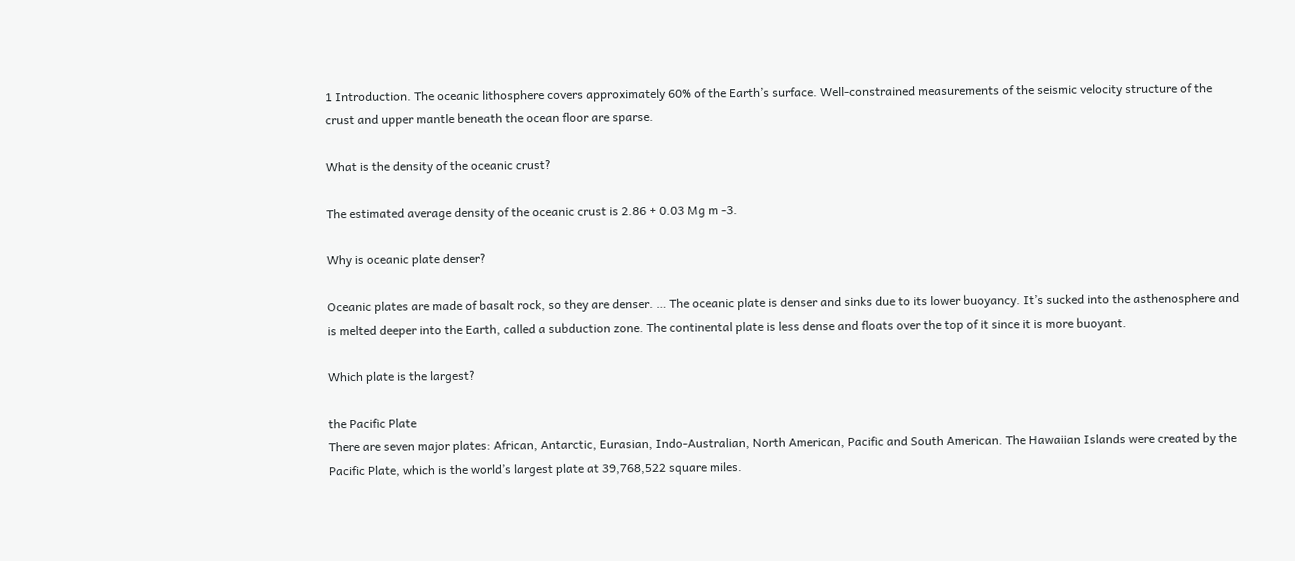1 Introduction. The oceanic lithosphere covers approximately 60% of the Earth’s surface. Well-constrained measurements of the seismic velocity structure of the crust and upper mantle beneath the ocean floor are sparse.

What is the density of the oceanic crust?

The estimated average density of the oceanic crust is 2.86 + 0.03 Mg m -3.

Why is oceanic plate denser?

Oceanic plates are made of basalt rock, so they are denser. … The oceanic plate is denser and sinks due to its lower buoyancy. It’s sucked into the asthenosphere and is melted deeper into the Earth, called a subduction zone. The continental plate is less dense and floats over the top of it since it is more buoyant.

Which plate is the largest?

the Pacific Plate
There are seven major plates: African, Antarctic, Eurasian, Indo-Australian, North American, Pacific and South American. The Hawaiian Islands were created by the Pacific Plate, which is the world’s largest plate at 39,768,522 square miles.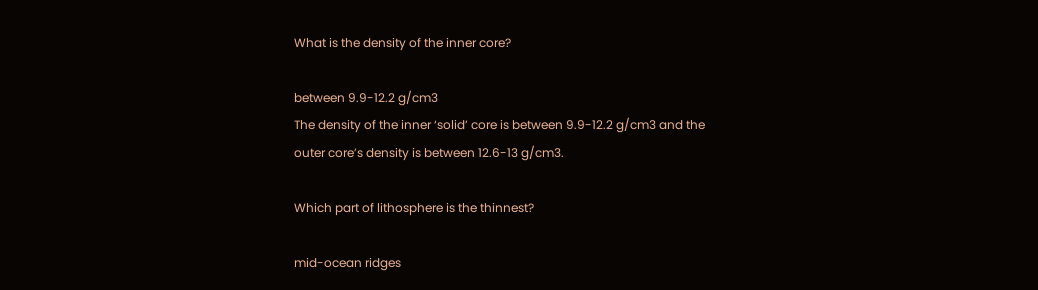What is the density of the inner core?

between 9.9-12.2 g/cm3
The density of the inner ‘solid’ core is between 9.9-12.2 g/cm3 and the outer core’s density is between 12.6-13 g/cm3.

Which part of lithosphere is the thinnest?

mid-ocean ridges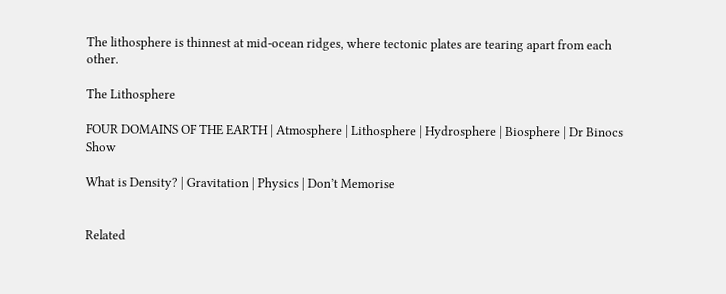The lithosphere is thinnest at mid-ocean ridges, where tectonic plates are tearing apart from each other.

The Lithosphere

FOUR DOMAINS OF THE EARTH | Atmosphere | Lithosphere | Hydrosphere | Biosphere | Dr Binocs Show

What is Density? | Gravitation | Physics | Don’t Memorise


Related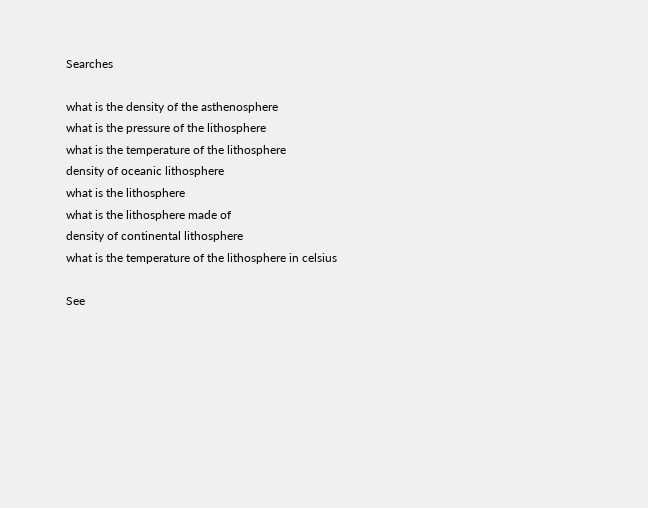Searches

what is the density of the asthenosphere
what is the pressure of the lithosphere
what is the temperature of the lithosphere
density of oceanic lithosphere
what is the lithosphere
what is the lithosphere made of
density of continental lithosphere
what is the temperature of the lithosphere in celsius

See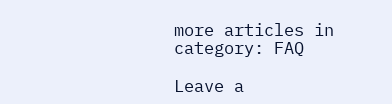more articles in category: FAQ

Leave a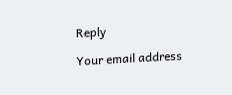Reply

Your email address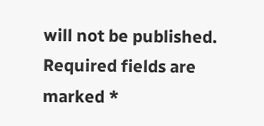will not be published. Required fields are marked *